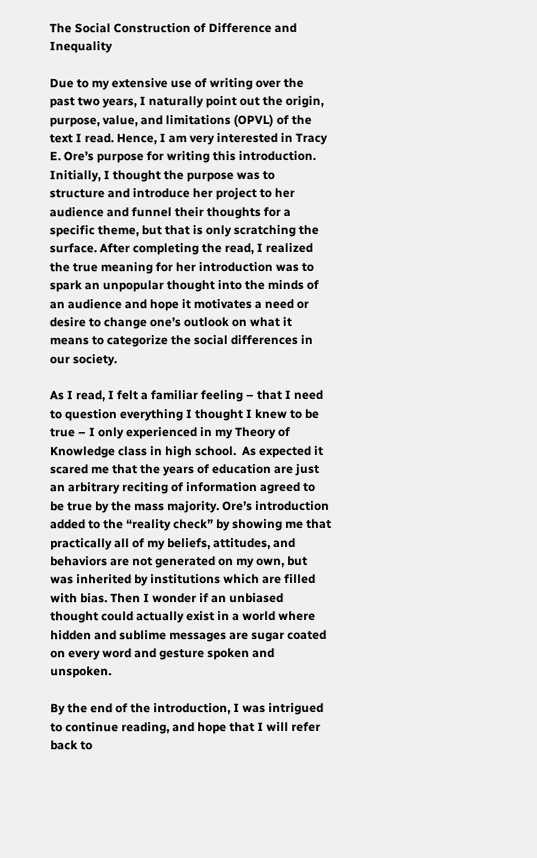The Social Construction of Difference and Inequality

Due to my extensive use of writing over the past two years, I naturally point out the origin, purpose, value, and limitations (OPVL) of the text I read. Hence, I am very interested in Tracy E. Ore’s purpose for writing this introduction. Initially, I thought the purpose was to structure and introduce her project to her audience and funnel their thoughts for a specific theme, but that is only scratching the surface. After completing the read, I realized the true meaning for her introduction was to spark an unpopular thought into the minds of an audience and hope it motivates a need or desire to change one’s outlook on what it means to categorize the social differences in our society.

As I read, I felt a familiar feeling – that I need to question everything I thought I knew to be true – I only experienced in my Theory of Knowledge class in high school.  As expected it scared me that the years of education are just an arbitrary reciting of information agreed to be true by the mass majority. Ore’s introduction added to the “reality check” by showing me that practically all of my beliefs, attitudes, and behaviors are not generated on my own, but was inherited by institutions which are filled with bias. Then I wonder if an unbiased thought could actually exist in a world where hidden and sublime messages are sugar coated on every word and gesture spoken and unspoken.

By the end of the introduction, I was intrigued to continue reading, and hope that I will refer back to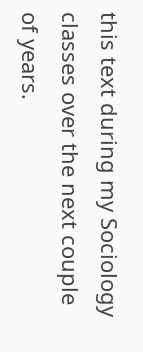this text during my Sociology classes over the next couple of years.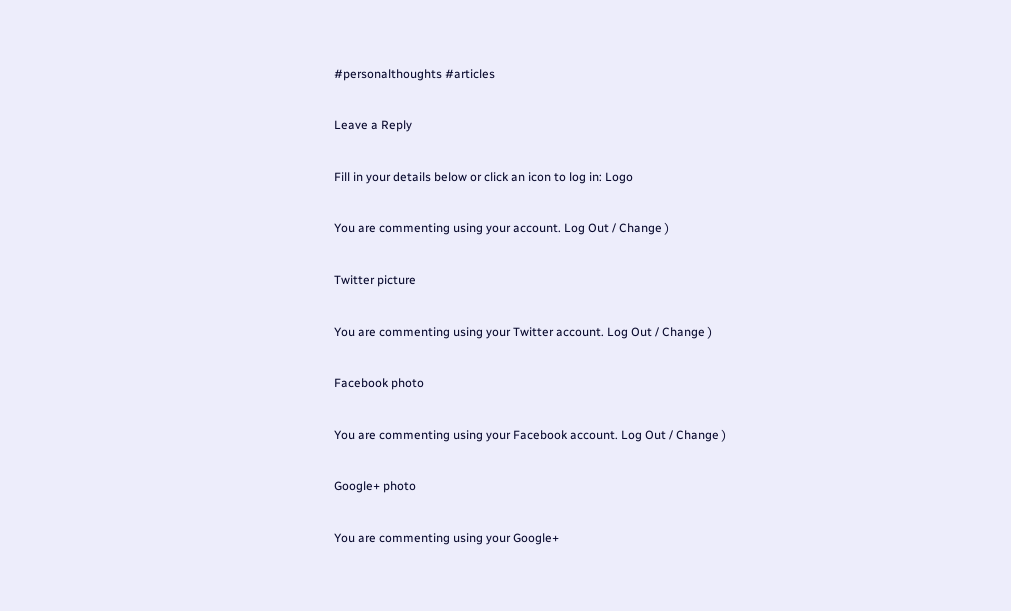#personalthoughts #articles

Leave a Reply

Fill in your details below or click an icon to log in: Logo

You are commenting using your account. Log Out / Change )

Twitter picture

You are commenting using your Twitter account. Log Out / Change )

Facebook photo

You are commenting using your Facebook account. Log Out / Change )

Google+ photo

You are commenting using your Google+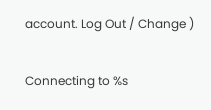account. Log Out / Change )

Connecting to %s